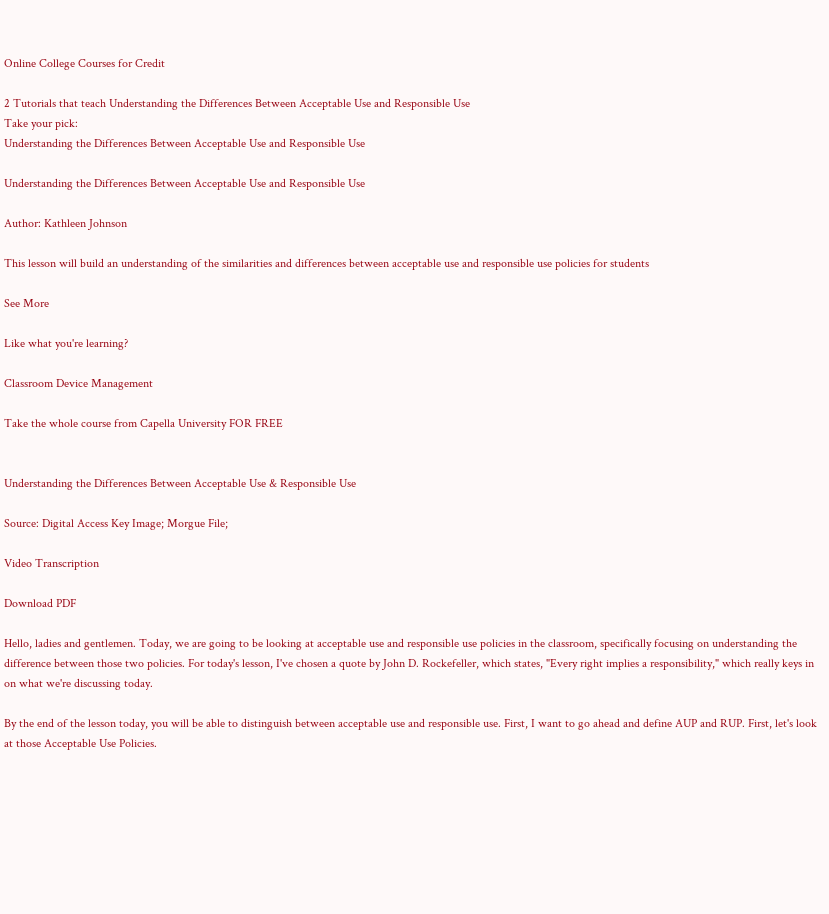Online College Courses for Credit

2 Tutorials that teach Understanding the Differences Between Acceptable Use and Responsible Use
Take your pick:
Understanding the Differences Between Acceptable Use and Responsible Use

Understanding the Differences Between Acceptable Use and Responsible Use

Author: Kathleen Johnson

This lesson will build an understanding of the similarities and differences between acceptable use and responsible use policies for students

See More

Like what you're learning?

Classroom Device Management

Take the whole course from Capella University FOR FREE


Understanding the Differences Between Acceptable Use & Responsible Use

Source: Digital Access Key Image; Morgue File;

Video Transcription

Download PDF

Hello, ladies and gentlemen. Today, we are going to be looking at acceptable use and responsible use policies in the classroom, specifically focusing on understanding the difference between those two policies. For today's lesson, I've chosen a quote by John D. Rockefeller, which states, "Every right implies a responsibility," which really keys in on what we're discussing today.

By the end of the lesson today, you will be able to distinguish between acceptable use and responsible use. First, I want to go ahead and define AUP and RUP. First, let's look at those Acceptable Use Policies.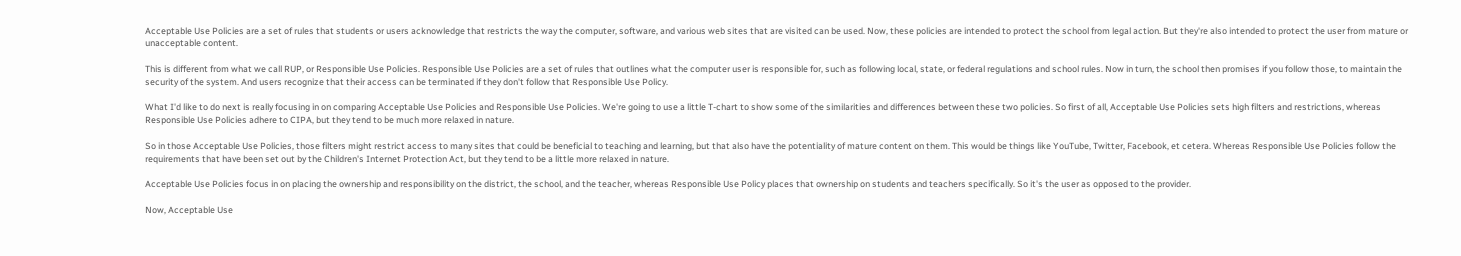Acceptable Use Policies are a set of rules that students or users acknowledge that restricts the way the computer, software, and various web sites that are visited can be used. Now, these policies are intended to protect the school from legal action. But they're also intended to protect the user from mature or unacceptable content.

This is different from what we call RUP, or Responsible Use Policies. Responsible Use Policies are a set of rules that outlines what the computer user is responsible for, such as following local, state, or federal regulations and school rules. Now in turn, the school then promises if you follow those, to maintain the security of the system. And users recognize that their access can be terminated if they don't follow that Responsible Use Policy.

What I'd like to do next is really focusing in on comparing Acceptable Use Policies and Responsible Use Policies. We're going to use a little T-chart to show some of the similarities and differences between these two policies. So first of all, Acceptable Use Policies sets high filters and restrictions, whereas Responsible Use Policies adhere to CIPA, but they tend to be much more relaxed in nature.

So in those Acceptable Use Policies, those filters might restrict access to many sites that could be beneficial to teaching and learning, but that also have the potentiality of mature content on them. This would be things like YouTube, Twitter, Facebook, et cetera. Whereas Responsible Use Policies follow the requirements that have been set out by the Children's Internet Protection Act, but they tend to be a little more relaxed in nature.

Acceptable Use Policies focus in on placing the ownership and responsibility on the district, the school, and the teacher, whereas Responsible Use Policy places that ownership on students and teachers specifically. So it's the user as opposed to the provider.

Now, Acceptable Use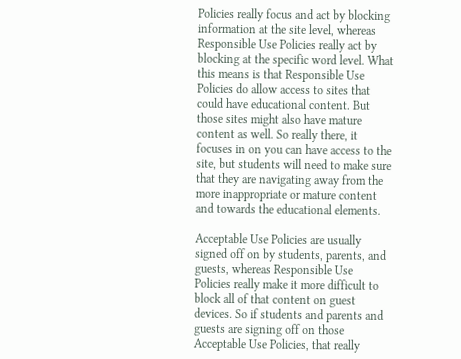Policies really focus and act by blocking information at the site level, whereas Responsible Use Policies really act by blocking at the specific word level. What this means is that Responsible Use Policies do allow access to sites that could have educational content. But those sites might also have mature content as well. So really there, it focuses in on you can have access to the site, but students will need to make sure that they are navigating away from the more inappropriate or mature content and towards the educational elements.

Acceptable Use Policies are usually signed off on by students, parents, and guests, whereas Responsible Use Policies really make it more difficult to block all of that content on guest devices. So if students and parents and guests are signing off on those Acceptable Use Policies, that really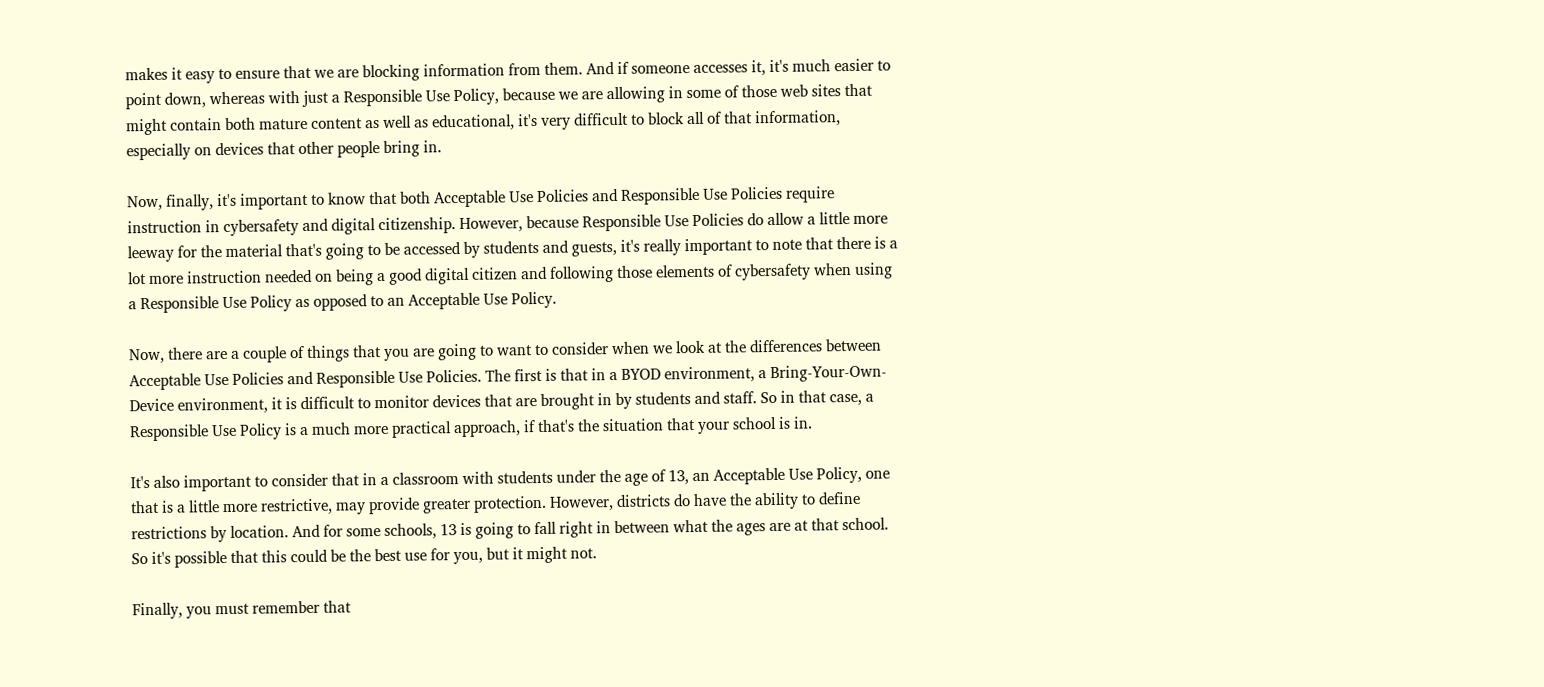makes it easy to ensure that we are blocking information from them. And if someone accesses it, it's much easier to point down, whereas with just a Responsible Use Policy, because we are allowing in some of those web sites that might contain both mature content as well as educational, it's very difficult to block all of that information, especially on devices that other people bring in.

Now, finally, it's important to know that both Acceptable Use Policies and Responsible Use Policies require instruction in cybersafety and digital citizenship. However, because Responsible Use Policies do allow a little more leeway for the material that's going to be accessed by students and guests, it's really important to note that there is a lot more instruction needed on being a good digital citizen and following those elements of cybersafety when using a Responsible Use Policy as opposed to an Acceptable Use Policy.

Now, there are a couple of things that you are going to want to consider when we look at the differences between Acceptable Use Policies and Responsible Use Policies. The first is that in a BYOD environment, a Bring-Your-Own-Device environment, it is difficult to monitor devices that are brought in by students and staff. So in that case, a Responsible Use Policy is a much more practical approach, if that's the situation that your school is in.

It's also important to consider that in a classroom with students under the age of 13, an Acceptable Use Policy, one that is a little more restrictive, may provide greater protection. However, districts do have the ability to define restrictions by location. And for some schools, 13 is going to fall right in between what the ages are at that school. So it's possible that this could be the best use for you, but it might not.

Finally, you must remember that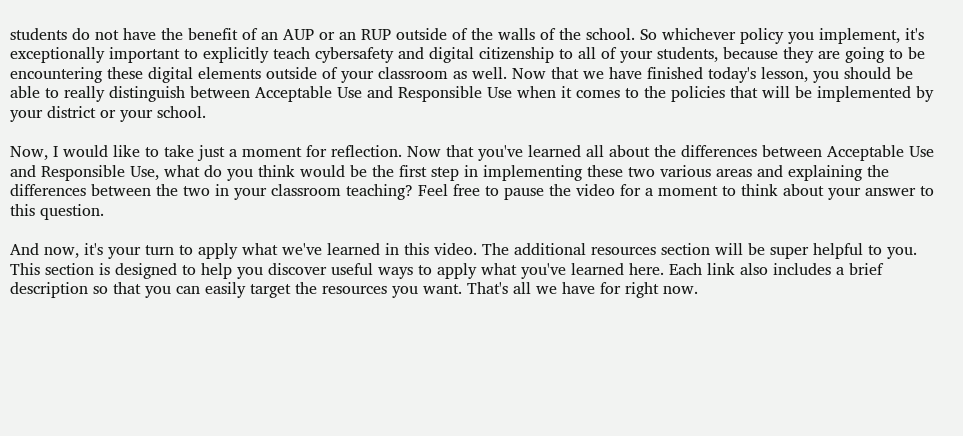students do not have the benefit of an AUP or an RUP outside of the walls of the school. So whichever policy you implement, it's exceptionally important to explicitly teach cybersafety and digital citizenship to all of your students, because they are going to be encountering these digital elements outside of your classroom as well. Now that we have finished today's lesson, you should be able to really distinguish between Acceptable Use and Responsible Use when it comes to the policies that will be implemented by your district or your school.

Now, I would like to take just a moment for reflection. Now that you've learned all about the differences between Acceptable Use and Responsible Use, what do you think would be the first step in implementing these two various areas and explaining the differences between the two in your classroom teaching? Feel free to pause the video for a moment to think about your answer to this question.

And now, it's your turn to apply what we've learned in this video. The additional resources section will be super helpful to you. This section is designed to help you discover useful ways to apply what you've learned here. Each link also includes a brief description so that you can easily target the resources you want. That's all we have for right now.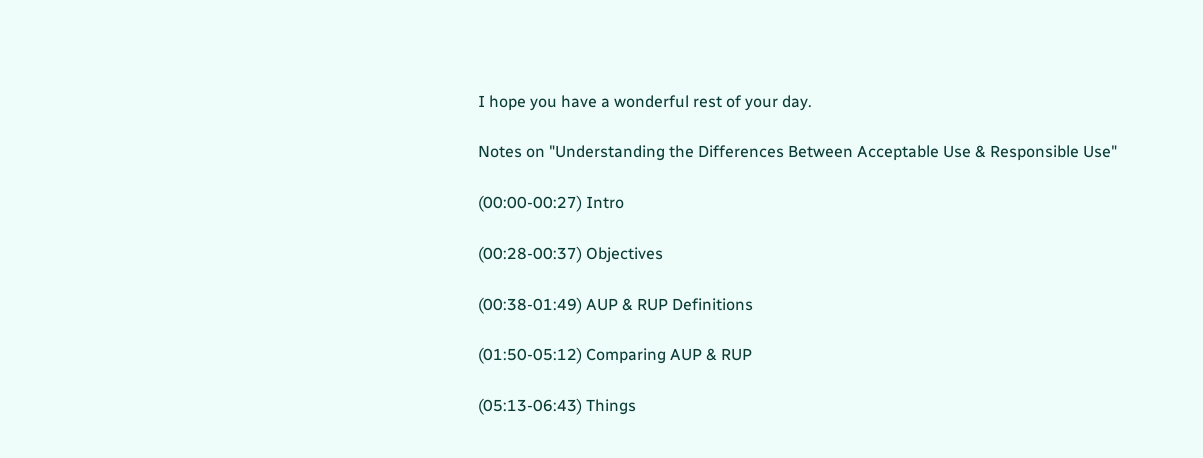I hope you have a wonderful rest of your day.

Notes on "Understanding the Differences Between Acceptable Use & Responsible Use"

(00:00-00:27) Intro

(00:28-00:37) Objectives

(00:38-01:49) AUP & RUP Definitions

(01:50-05:12) Comparing AUP & RUP

(05:13-06:43) Things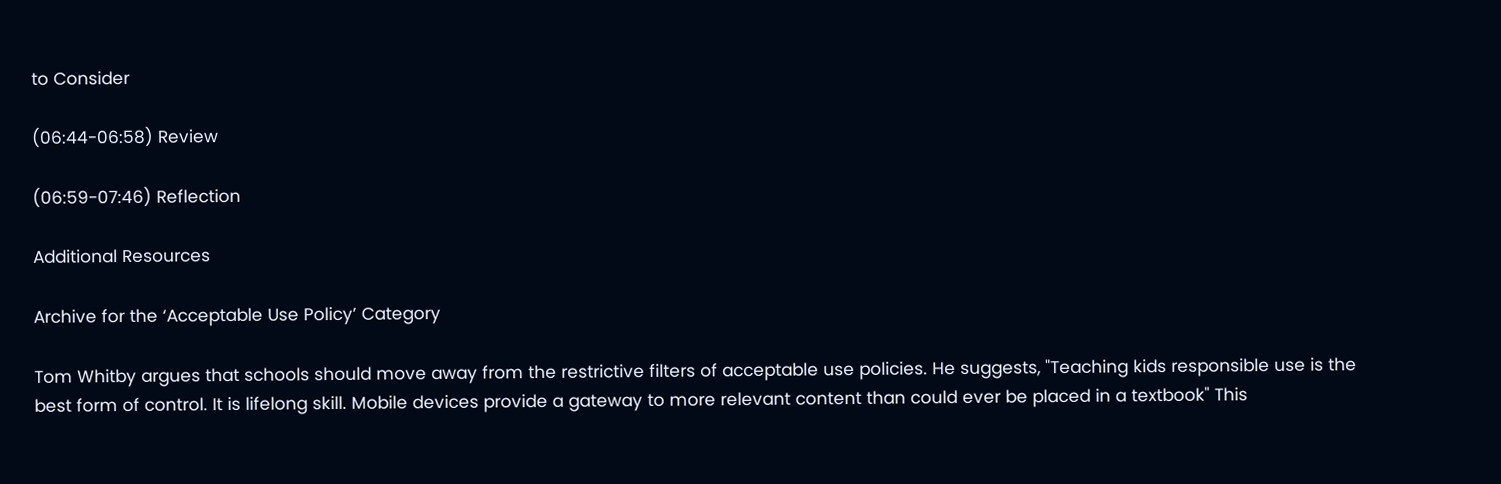to Consider

(06:44-06:58) Review

(06:59-07:46) Reflection

Additional Resources

Archive for the ‘Acceptable Use Policy’ Category

Tom Whitby argues that schools should move away from the restrictive filters of acceptable use policies. He suggests, "Teaching kids responsible use is the best form of control. It is lifelong skill. Mobile devices provide a gateway to more relevant content than could ever be placed in a textbook" This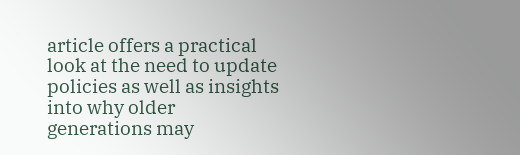article offers a practical look at the need to update policies as well as insights into why older generations may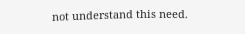not understand this need.